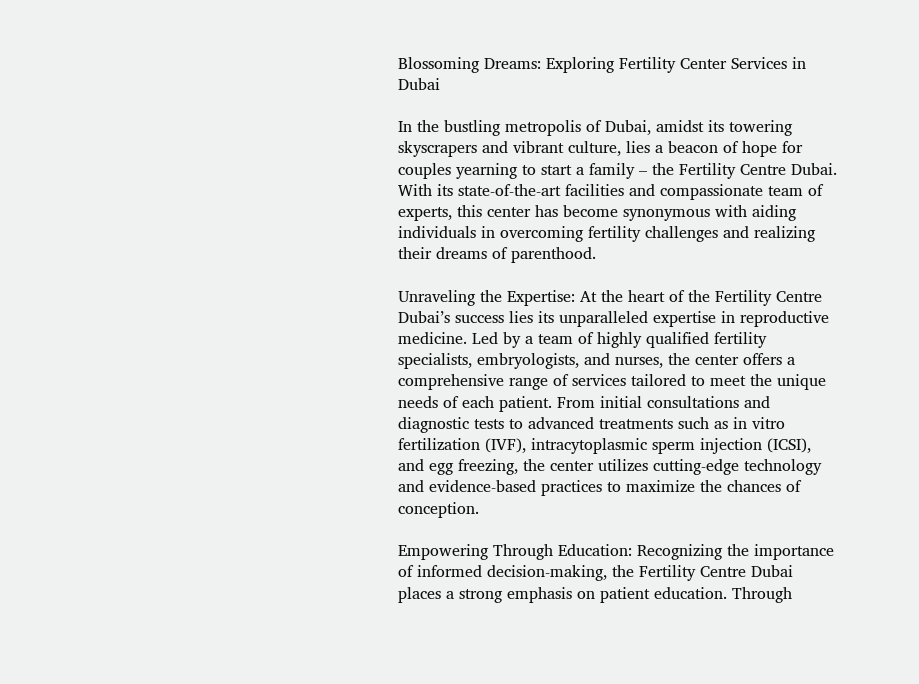Blossoming Dreams: Exploring Fertility Center Services in Dubai

In the bustling metropolis of Dubai, amidst its towering skyscrapers and vibrant culture, lies a beacon of hope for couples yearning to start a family – the Fertility Centre Dubai. With its state-of-the-art facilities and compassionate team of experts, this center has become synonymous with aiding individuals in overcoming fertility challenges and realizing their dreams of parenthood.

Unraveling the Expertise: At the heart of the Fertility Centre Dubai’s success lies its unparalleled expertise in reproductive medicine. Led by a team of highly qualified fertility specialists, embryologists, and nurses, the center offers a comprehensive range of services tailored to meet the unique needs of each patient. From initial consultations and diagnostic tests to advanced treatments such as in vitro fertilization (IVF), intracytoplasmic sperm injection (ICSI), and egg freezing, the center utilizes cutting-edge technology and evidence-based practices to maximize the chances of conception.

Empowering Through Education: Recognizing the importance of informed decision-making, the Fertility Centre Dubai places a strong emphasis on patient education. Through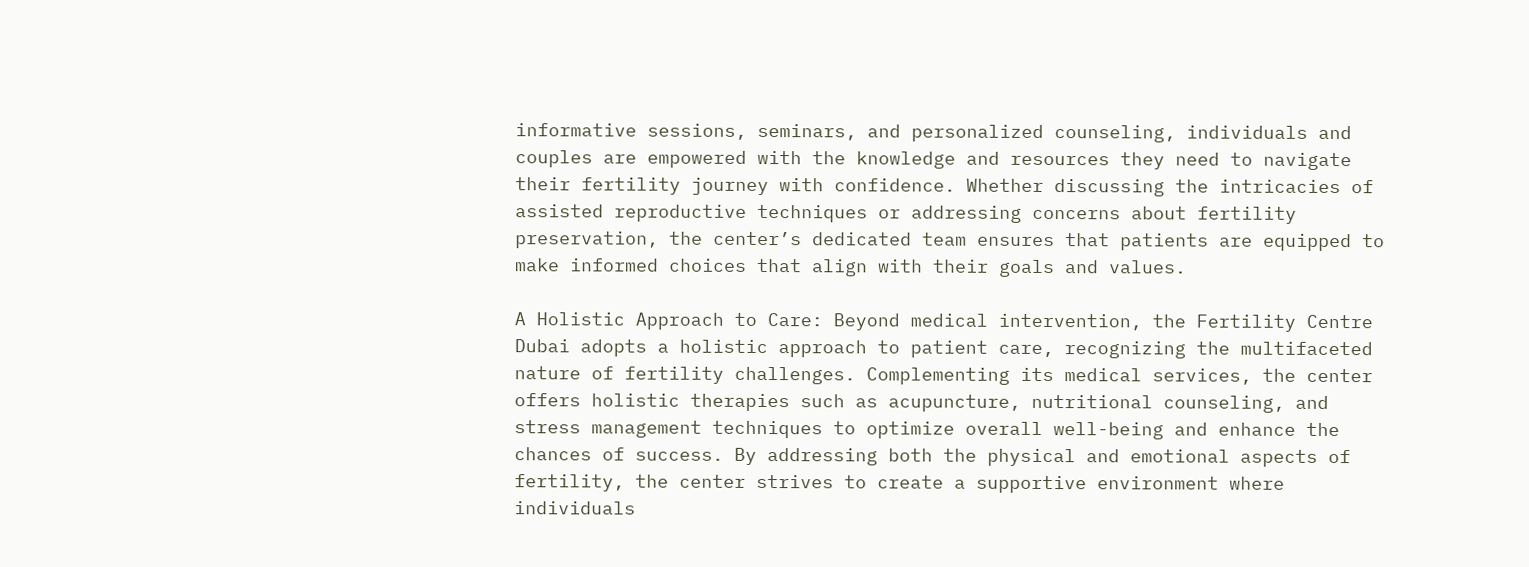informative sessions, seminars, and personalized counseling, individuals and couples are empowered with the knowledge and resources they need to navigate their fertility journey with confidence. Whether discussing the intricacies of assisted reproductive techniques or addressing concerns about fertility preservation, the center’s dedicated team ensures that patients are equipped to make informed choices that align with their goals and values.

A Holistic Approach to Care: Beyond medical intervention, the Fertility Centre Dubai adopts a holistic approach to patient care, recognizing the multifaceted nature of fertility challenges. Complementing its medical services, the center offers holistic therapies such as acupuncture, nutritional counseling, and stress management techniques to optimize overall well-being and enhance the chances of success. By addressing both the physical and emotional aspects of fertility, the center strives to create a supportive environment where individuals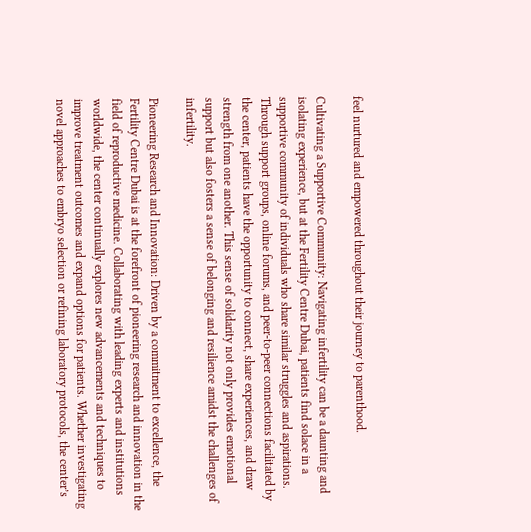feel nurtured and empowered throughout their journey to parenthood.

Cultivating a Supportive Community: Navigating infertility can be a daunting and isolating experience, but at the Fertility Centre Dubai, patients find solace in a supportive community of individuals who share similar struggles and aspirations. Through support groups, online forums, and peer-to-peer connections facilitated by the center, patients have the opportunity to connect, share experiences, and draw strength from one another. This sense of solidarity not only provides emotional support but also fosters a sense of belonging and resilience amidst the challenges of infertility.

Pioneering Research and Innovation: Driven by a commitment to excellence, the Fertility Centre Dubai is at the forefront of pioneering research and innovation in the field of reproductive medicine. Collaborating with leading experts and institutions worldwide, the center continually explores new advancements and techniques to improve treatment outcomes and expand options for patients. Whether investigating novel approaches to embryo selection or refining laboratory protocols, the center’s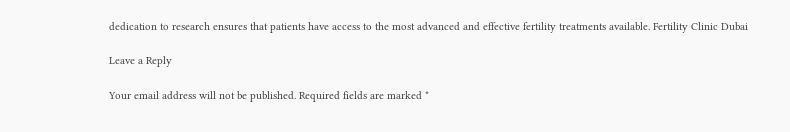dedication to research ensures that patients have access to the most advanced and effective fertility treatments available. Fertility Clinic Dubai

Leave a Reply

Your email address will not be published. Required fields are marked *